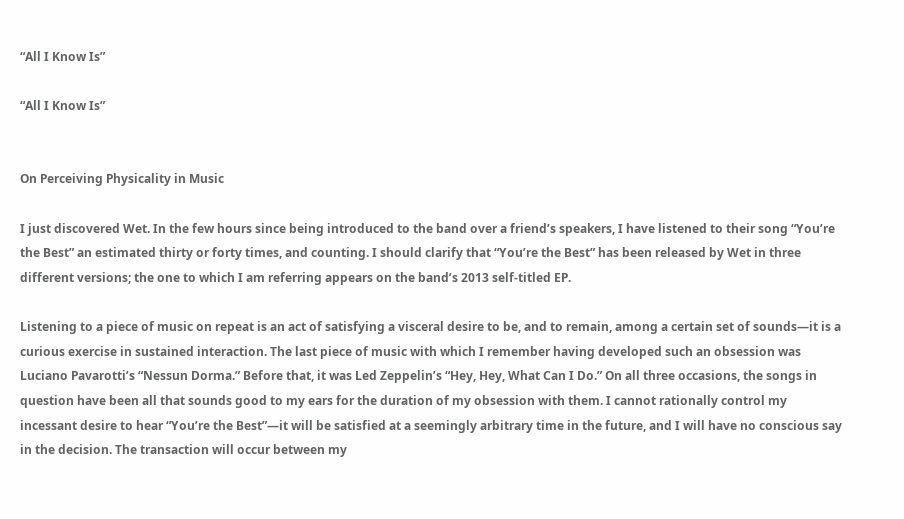“All I Know Is”

“All I Know Is”


On Perceiving Physicality in Music

I just discovered Wet. In the few hours since being introduced to the band over a friend’s speakers, I have listened to their song “You’re the Best” an estimated thirty or forty times, and counting. I should clarify that “You’re the Best” has been released by Wet in three different versions; the one to which I am referring appears on the band’s 2013 self-titled EP.

Listening to a piece of music on repeat is an act of satisfying a visceral desire to be, and to remain, among a certain set of sounds—it is a curious exercise in sustained interaction. The last piece of music with which I remember having developed such an obsession was Luciano Pavarotti’s “Nessun Dorma.” Before that, it was Led Zeppelin’s “Hey, Hey, What Can I Do.” On all three occasions, the songs in question have been all that sounds good to my ears for the duration of my obsession with them. I cannot rationally control my incessant desire to hear “You’re the Best”—it will be satisfied at a seemingly arbitrary time in the future, and I will have no conscious say in the decision. The transaction will occur between my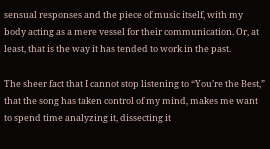sensual responses and the piece of music itself, with my body acting as a mere vessel for their communication. Or, at least, that is the way it has tended to work in the past.

The sheer fact that I cannot stop listening to “You’re the Best,” that the song has taken control of my mind, makes me want to spend time analyzing it, dissecting it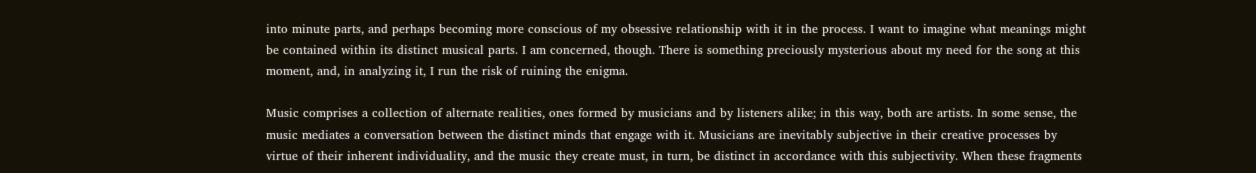into minute parts, and perhaps becoming more conscious of my obsessive relationship with it in the process. I want to imagine what meanings might be contained within its distinct musical parts. I am concerned, though. There is something preciously mysterious about my need for the song at this moment, and, in analyzing it, I run the risk of ruining the enigma.

Music comprises a collection of alternate realities, ones formed by musicians and by listeners alike; in this way, both are artists. In some sense, the music mediates a conversation between the distinct minds that engage with it. Musicians are inevitably subjective in their creative processes by virtue of their inherent individuality, and the music they create must, in turn, be distinct in accordance with this subjectivity. When these fragments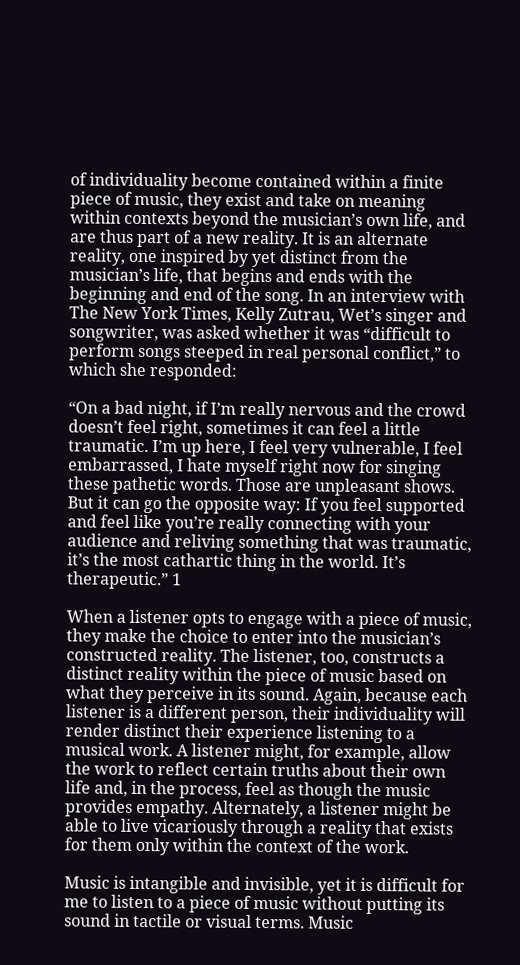of individuality become contained within a finite piece of music, they exist and take on meaning within contexts beyond the musician’s own life, and are thus part of a new reality. It is an alternate reality, one inspired by yet distinct from the musician’s life, that begins and ends with the beginning and end of the song. In an interview with The New York Times, Kelly Zutrau, Wet’s singer and songwriter, was asked whether it was “difficult to perform songs steeped in real personal conflict,” to which she responded:

“On a bad night, if I’m really nervous and the crowd doesn’t feel right, sometimes it can feel a little traumatic. I’m up here, I feel very vulnerable, I feel embarrassed, I hate myself right now for singing these pathetic words. Those are unpleasant shows. But it can go the opposite way: If you feel supported and feel like you’re really connecting with your audience and reliving something that was traumatic, it’s the most cathartic thing in the world. It’s therapeutic.” 1

When a listener opts to engage with a piece of music, they make the choice to enter into the musician’s constructed reality. The listener, too, constructs a distinct reality within the piece of music based on what they perceive in its sound. Again, because each listener is a different person, their individuality will render distinct their experience listening to a musical work. A listener might, for example, allow the work to reflect certain truths about their own life and, in the process, feel as though the music provides empathy. Alternately, a listener might be able to live vicariously through a reality that exists for them only within the context of the work.

Music is intangible and invisible, yet it is difficult for me to listen to a piece of music without putting its sound in tactile or visual terms. Music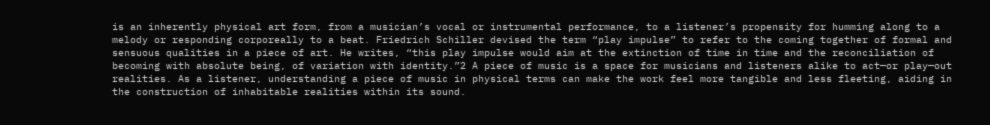is an inherently physical art form, from a musician’s vocal or instrumental performance, to a listener’s propensity for humming along to a melody or responding corporeally to a beat. Friedrich Schiller devised the term “play impulse” to refer to the coming together of formal and sensuous qualities in a piece of art. He writes, “this play impulse would aim at the extinction of time in time and the reconciliation of becoming with absolute being, of variation with identity.”2 A piece of music is a space for musicians and listeners alike to act—or play—out realities. As a listener, understanding a piece of music in physical terms can make the work feel more tangible and less fleeting, aiding in the construction of inhabitable realities within its sound.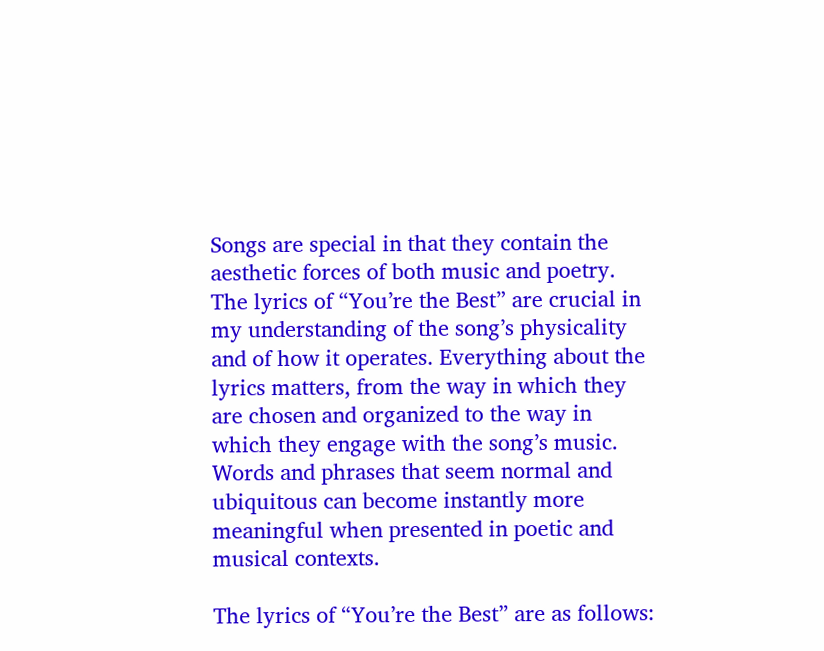Songs are special in that they contain the aesthetic forces of both music and poetry. The lyrics of “You’re the Best” are crucial in my understanding of the song’s physicality and of how it operates. Everything about the lyrics matters, from the way in which they are chosen and organized to the way in which they engage with the song’s music. Words and phrases that seem normal and ubiquitous can become instantly more meaningful when presented in poetic and musical contexts.

The lyrics of “You’re the Best” are as follows: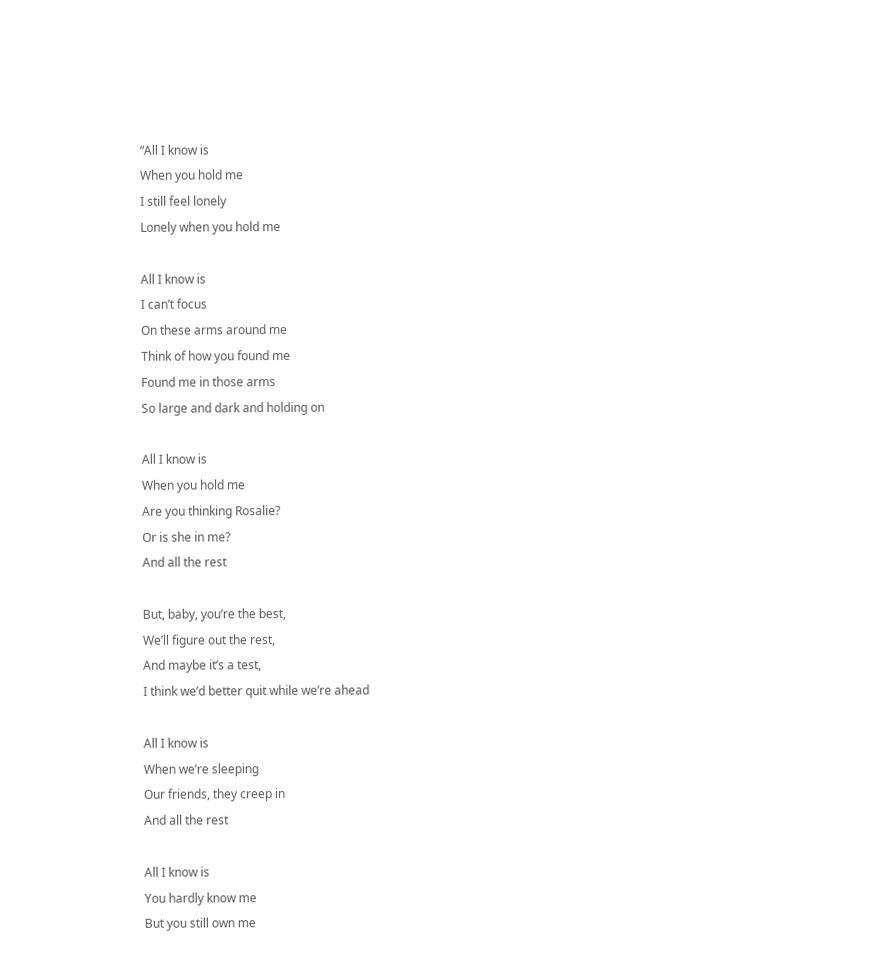“All I know is
When you hold me
I still feel lonely
Lonely when you hold me

All I know is
I can’t focus
On these arms around me
Think of how you found me
Found me in those arms
So large and dark and holding on

All I know is
When you hold me
Are you thinking Rosalie?
Or is she in me?
And all the rest

But, baby, you’re the best,
We’ll figure out the rest,
And maybe it’s a test,
I think we’d better quit while we’re ahead

All I know is
When we’re sleeping
Our friends, they creep in
And all the rest

All I know is
You hardly know me
But you still own me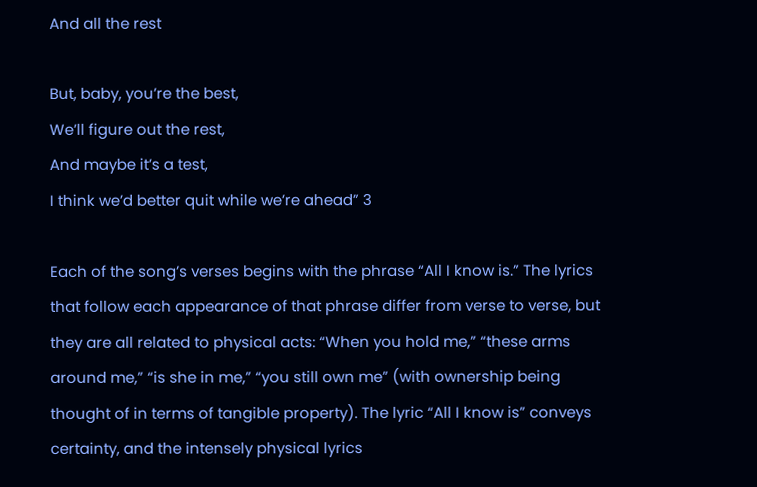And all the rest

But, baby, you’re the best,
We’ll figure out the rest,
And maybe it’s a test,
I think we’d better quit while we’re ahead” 3

Each of the song’s verses begins with the phrase “All I know is.” The lyrics that follow each appearance of that phrase differ from verse to verse, but they are all related to physical acts: “When you hold me,” “these arms around me,” “is she in me,” “you still own me” (with ownership being thought of in terms of tangible property). The lyric “All I know is” conveys certainty, and the intensely physical lyrics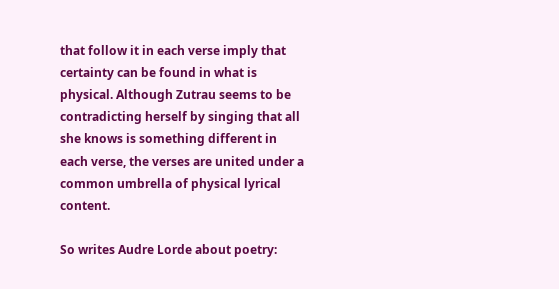that follow it in each verse imply that certainty can be found in what is physical. Although Zutrau seems to be contradicting herself by singing that all she knows is something different in each verse, the verses are united under a common umbrella of physical lyrical content.

So writes Audre Lorde about poetry: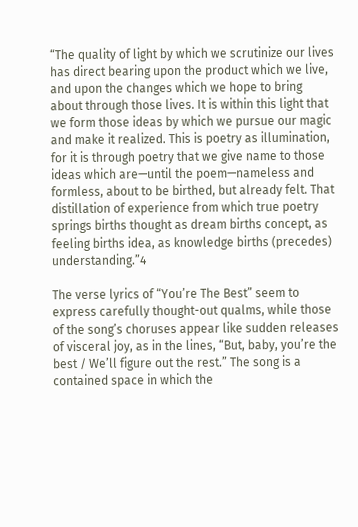“The quality of light by which we scrutinize our lives has direct bearing upon the product which we live, and upon the changes which we hope to bring about through those lives. It is within this light that we form those ideas by which we pursue our magic and make it realized. This is poetry as illumination, for it is through poetry that we give name to those ideas which are—until the poem—nameless and formless, about to be birthed, but already felt. That distillation of experience from which true poetry springs births thought as dream births concept, as feeling births idea, as knowledge births (precedes) understanding.”4

The verse lyrics of “You’re The Best” seem to express carefully thought-out qualms, while those of the song’s choruses appear like sudden releases of visceral joy, as in the lines, “But, baby, you’re the best / We’ll figure out the rest.” The song is a contained space in which the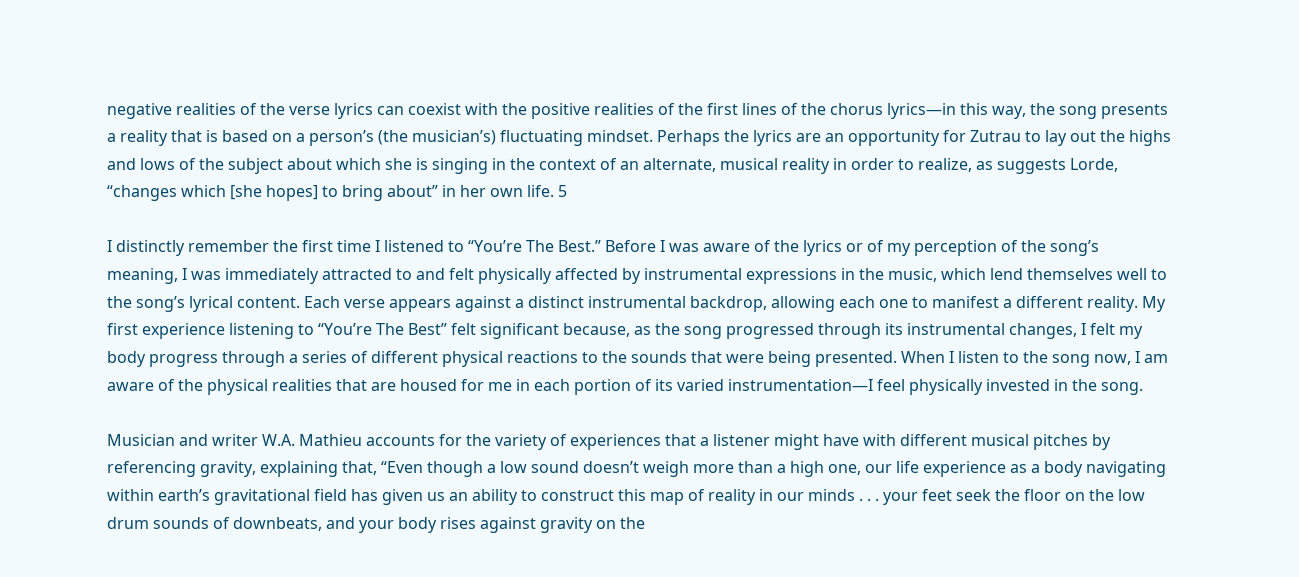negative realities of the verse lyrics can coexist with the positive realities of the first lines of the chorus lyrics—in this way, the song presents a reality that is based on a person’s (the musician’s) fluctuating mindset. Perhaps the lyrics are an opportunity for Zutrau to lay out the highs and lows of the subject about which she is singing in the context of an alternate, musical reality in order to realize, as suggests Lorde, “changes which [she hopes] to bring about” in her own life. 5

I distinctly remember the first time I listened to “You’re The Best.” Before I was aware of the lyrics or of my perception of the song’s meaning, I was immediately attracted to and felt physically affected by instrumental expressions in the music, which lend themselves well to the song’s lyrical content. Each verse appears against a distinct instrumental backdrop, allowing each one to manifest a different reality. My first experience listening to “You’re The Best” felt significant because, as the song progressed through its instrumental changes, I felt my body progress through a series of different physical reactions to the sounds that were being presented. When I listen to the song now, I am aware of the physical realities that are housed for me in each portion of its varied instrumentation—I feel physically invested in the song.

Musician and writer W.A. Mathieu accounts for the variety of experiences that a listener might have with different musical pitches by referencing gravity, explaining that, “Even though a low sound doesn’t weigh more than a high one, our life experience as a body navigating within earth’s gravitational field has given us an ability to construct this map of reality in our minds . . . your feet seek the floor on the low drum sounds of downbeats, and your body rises against gravity on the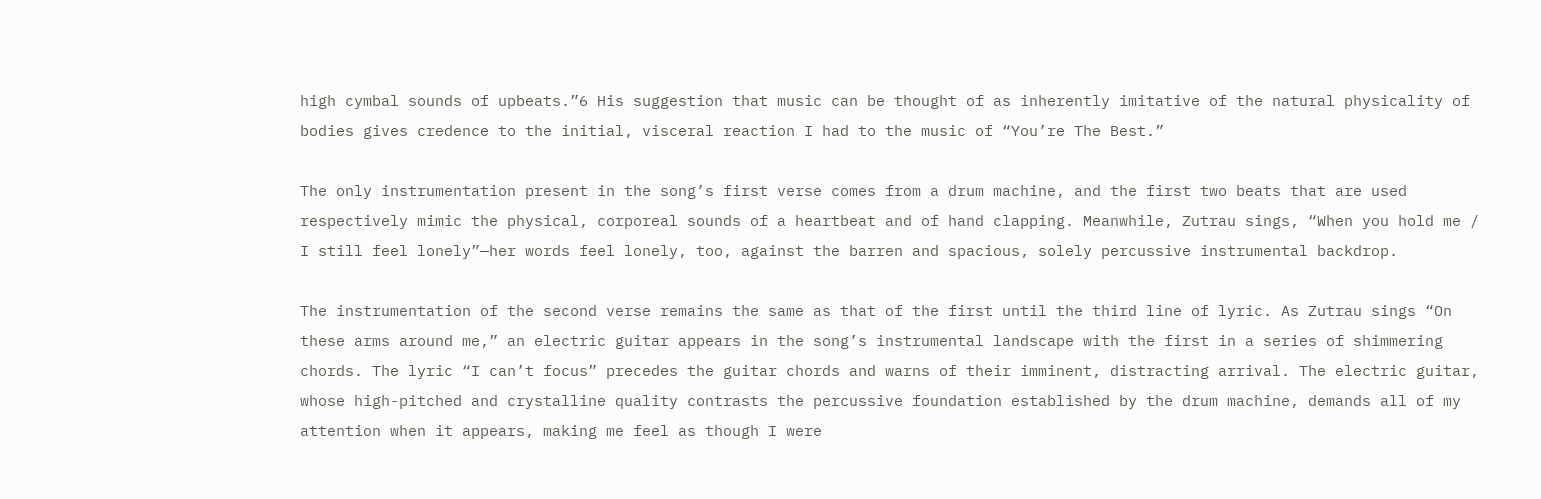high cymbal sounds of upbeats.”6 His suggestion that music can be thought of as inherently imitative of the natural physicality of bodies gives credence to the initial, visceral reaction I had to the music of “You’re The Best.”

The only instrumentation present in the song’s first verse comes from a drum machine, and the first two beats that are used respectively mimic the physical, corporeal sounds of a heartbeat and of hand clapping. Meanwhile, Zutrau sings, “When you hold me / I still feel lonely”—her words feel lonely, too, against the barren and spacious, solely percussive instrumental backdrop.

The instrumentation of the second verse remains the same as that of the first until the third line of lyric. As Zutrau sings “On these arms around me,” an electric guitar appears in the song’s instrumental landscape with the first in a series of shimmering chords. The lyric “I can’t focus” precedes the guitar chords and warns of their imminent, distracting arrival. The electric guitar, whose high-pitched and crystalline quality contrasts the percussive foundation established by the drum machine, demands all of my attention when it appears, making me feel as though I were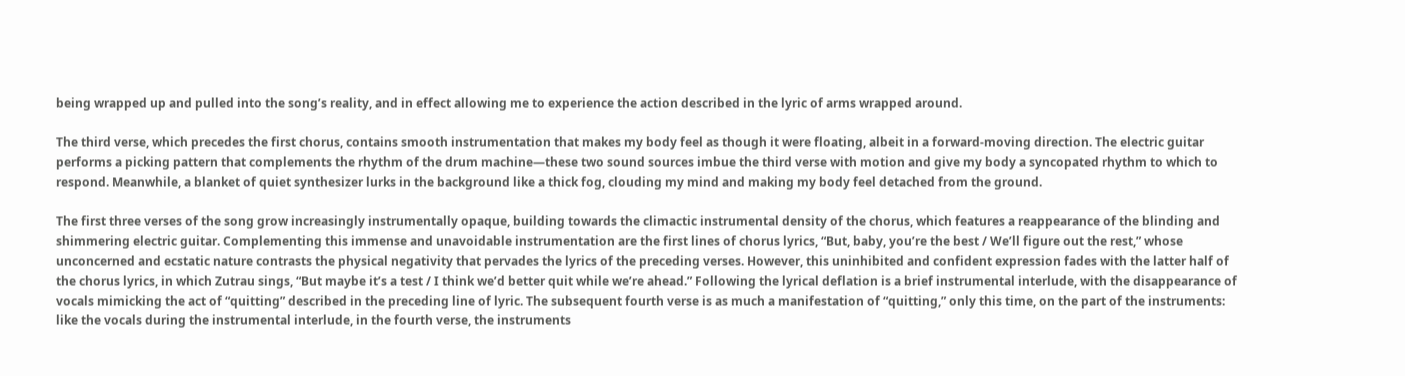being wrapped up and pulled into the song’s reality, and in effect allowing me to experience the action described in the lyric of arms wrapped around.

The third verse, which precedes the first chorus, contains smooth instrumentation that makes my body feel as though it were floating, albeit in a forward-moving direction. The electric guitar performs a picking pattern that complements the rhythm of the drum machine—these two sound sources imbue the third verse with motion and give my body a syncopated rhythm to which to respond. Meanwhile, a blanket of quiet synthesizer lurks in the background like a thick fog, clouding my mind and making my body feel detached from the ground.

The first three verses of the song grow increasingly instrumentally opaque, building towards the climactic instrumental density of the chorus, which features a reappearance of the blinding and shimmering electric guitar. Complementing this immense and unavoidable instrumentation are the first lines of chorus lyrics, “But, baby, you’re the best / We’ll figure out the rest,” whose unconcerned and ecstatic nature contrasts the physical negativity that pervades the lyrics of the preceding verses. However, this uninhibited and confident expression fades with the latter half of the chorus lyrics, in which Zutrau sings, “But maybe it’s a test / I think we’d better quit while we’re ahead.” Following the lyrical deflation is a brief instrumental interlude, with the disappearance of vocals mimicking the act of “quitting” described in the preceding line of lyric. The subsequent fourth verse is as much a manifestation of “quitting,” only this time, on the part of the instruments: like the vocals during the instrumental interlude, in the fourth verse, the instruments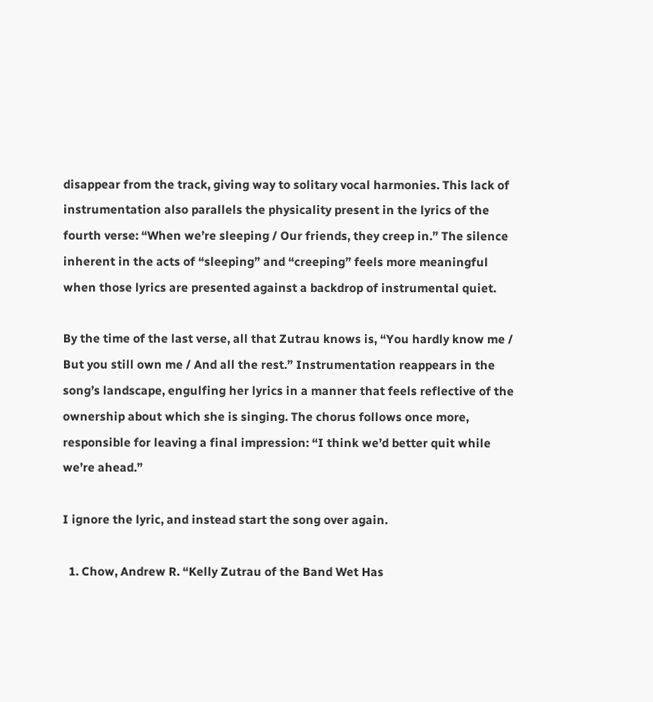disappear from the track, giving way to solitary vocal harmonies. This lack of instrumentation also parallels the physicality present in the lyrics of the fourth verse: “When we’re sleeping / Our friends, they creep in.” The silence inherent in the acts of “sleeping” and “creeping” feels more meaningful when those lyrics are presented against a backdrop of instrumental quiet.

By the time of the last verse, all that Zutrau knows is, “You hardly know me / But you still own me / And all the rest.” Instrumentation reappears in the song’s landscape, engulfing her lyrics in a manner that feels reflective of the ownership about which she is singing. The chorus follows once more, responsible for leaving a final impression: “I think we’d better quit while we’re ahead.”

I ignore the lyric, and instead start the song over again.

  1. Chow, Andrew R. “Kelly Zutrau of the Band Wet Has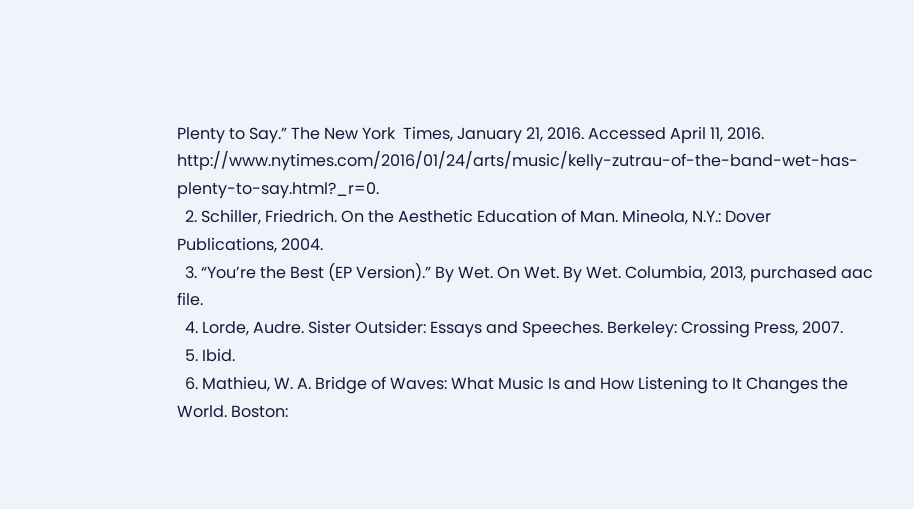Plenty to Say.” The New York  Times, January 21, 2016. Accessed April 11, 2016. http://www.nytimes.com/2016/01/24/arts/music/kelly-zutrau-of-the-band-wet-has-plenty-to-say.html?_r=0.
  2. Schiller, Friedrich. On the Aesthetic Education of Man. Mineola, N.Y.: Dover  Publications, 2004.
  3. “You’re the Best (EP Version).” By Wet. On Wet. By Wet. Columbia, 2013, purchased aac file.
  4. Lorde, Audre. Sister Outsider: Essays and Speeches. Berkeley: Crossing Press, 2007.
  5. Ibid.
  6. Mathieu, W. A. Bridge of Waves: What Music Is and How Listening to It Changes the World. Boston: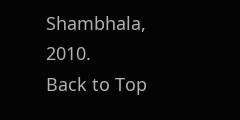Shambhala, 2010.
Back to Top